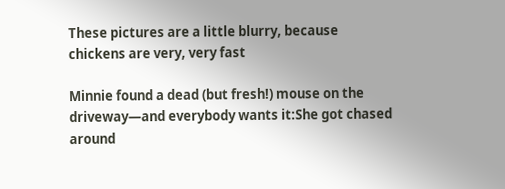These pictures are a little blurry, because chickens are very, very fast

Minnie found a dead (but fresh!) mouse on the driveway—and everybody wants it:She got chased around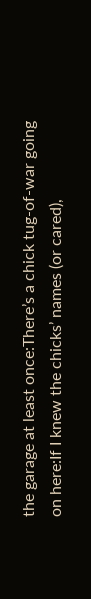the garage at least once:There’s a chick tug-of-war going on here:If I knew the chicks’ names (or cared),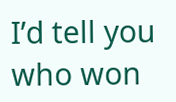I’d tell you who won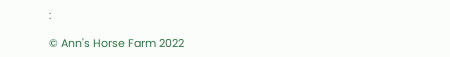:

© Ann's Horse Farm 2022